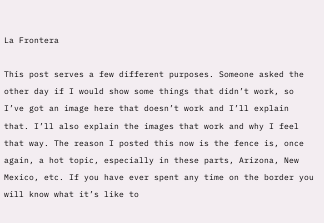La Frontera

This post serves a few different purposes. Someone asked the other day if I would show some things that didn’t work, so I’ve got an image here that doesn’t work and I’ll explain that. I’ll also explain the images that work and why I feel that way. The reason I posted this now is the fence is, once again, a hot topic, especially in these parts, Arizona, New Mexico, etc. If you have ever spent any time on the border you will know what it’s like to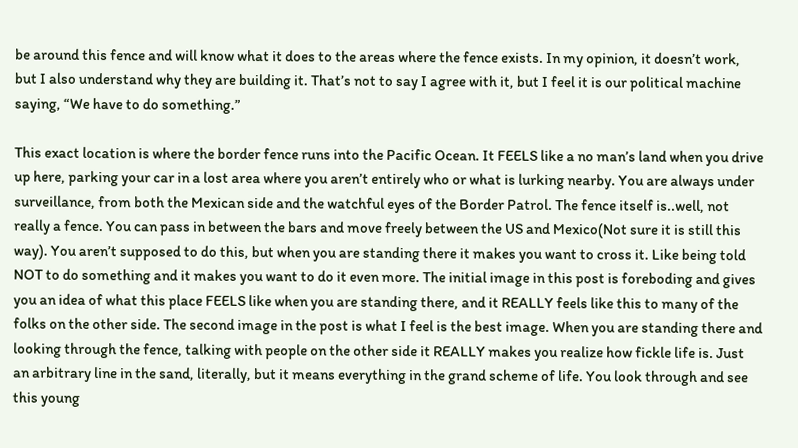be around this fence and will know what it does to the areas where the fence exists. In my opinion, it doesn’t work, but I also understand why they are building it. That’s not to say I agree with it, but I feel it is our political machine saying, “We have to do something.”

This exact location is where the border fence runs into the Pacific Ocean. It FEELS like a no man’s land when you drive up here, parking your car in a lost area where you aren’t entirely who or what is lurking nearby. You are always under surveillance, from both the Mexican side and the watchful eyes of the Border Patrol. The fence itself is..well, not really a fence. You can pass in between the bars and move freely between the US and Mexico(Not sure it is still this way). You aren’t supposed to do this, but when you are standing there it makes you want to cross it. Like being told NOT to do something and it makes you want to do it even more. The initial image in this post is foreboding and gives you an idea of what this place FEELS like when you are standing there, and it REALLY feels like this to many of the folks on the other side. The second image in the post is what I feel is the best image. When you are standing there and looking through the fence, talking with people on the other side it REALLY makes you realize how fickle life is. Just an arbitrary line in the sand, literally, but it means everything in the grand scheme of life. You look through and see this young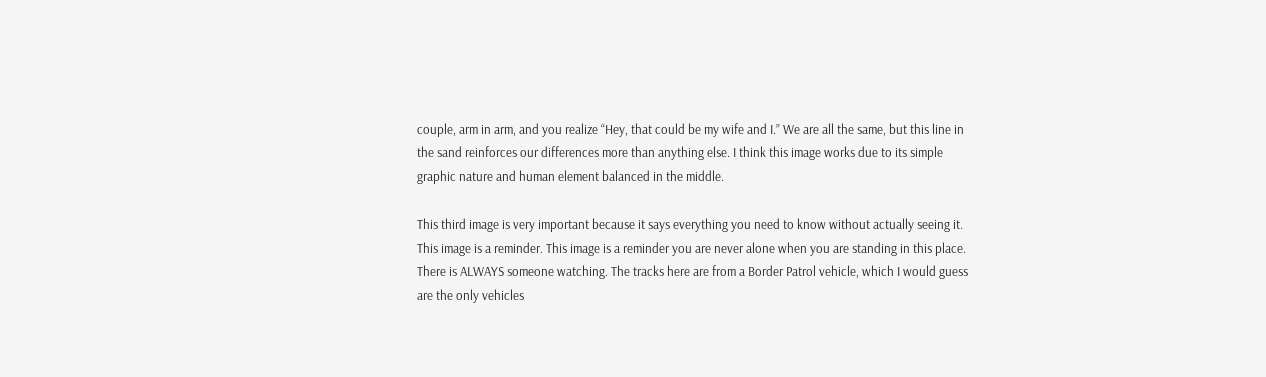couple, arm in arm, and you realize “Hey, that could be my wife and I.” We are all the same, but this line in the sand reinforces our differences more than anything else. I think this image works due to its simple graphic nature and human element balanced in the middle.

This third image is very important because it says everything you need to know without actually seeing it. This image is a reminder. This image is a reminder you are never alone when you are standing in this place. There is ALWAYS someone watching. The tracks here are from a Border Patrol vehicle, which I would guess are the only vehicles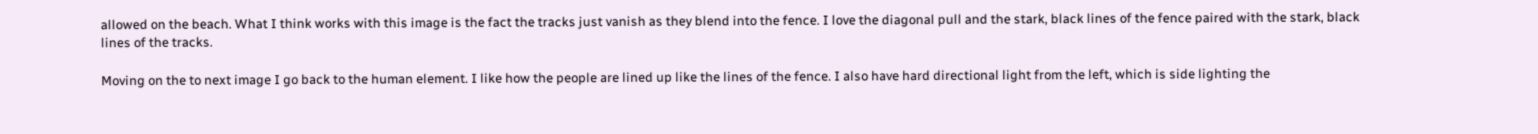allowed on the beach. What I think works with this image is the fact the tracks just vanish as they blend into the fence. I love the diagonal pull and the stark, black lines of the fence paired with the stark, black lines of the tracks.

Moving on the to next image I go back to the human element. I like how the people are lined up like the lines of the fence. I also have hard directional light from the left, which is side lighting the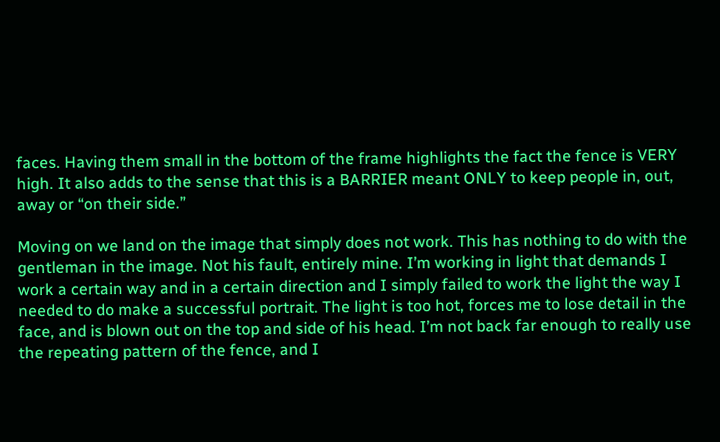faces. Having them small in the bottom of the frame highlights the fact the fence is VERY high. It also adds to the sense that this is a BARRIER meant ONLY to keep people in, out, away or “on their side.”

Moving on we land on the image that simply does not work. This has nothing to do with the gentleman in the image. Not his fault, entirely mine. I’m working in light that demands I work a certain way and in a certain direction and I simply failed to work the light the way I needed to do make a successful portrait. The light is too hot, forces me to lose detail in the face, and is blown out on the top and side of his head. I’m not back far enough to really use the repeating pattern of the fence, and I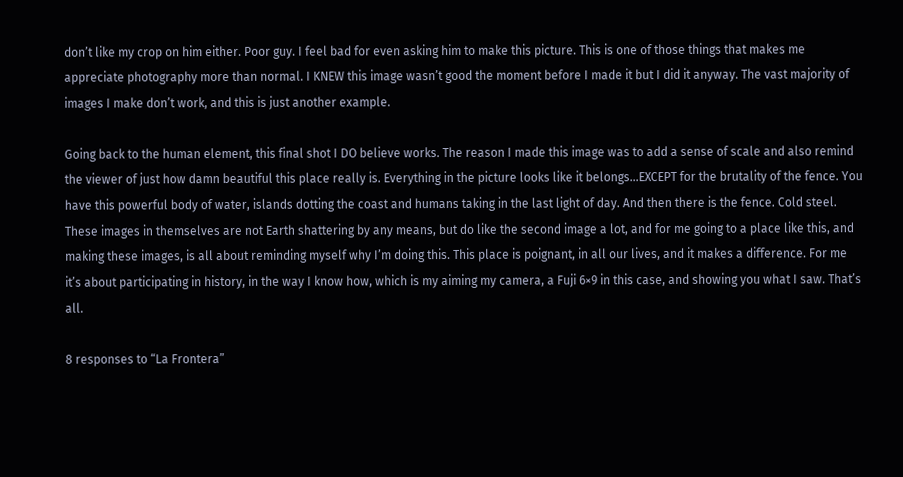don’t like my crop on him either. Poor guy. I feel bad for even asking him to make this picture. This is one of those things that makes me appreciate photography more than normal. I KNEW this image wasn’t good the moment before I made it but I did it anyway. The vast majority of images I make don’t work, and this is just another example.

Going back to the human element, this final shot I DO believe works. The reason I made this image was to add a sense of scale and also remind the viewer of just how damn beautiful this place really is. Everything in the picture looks like it belongs…EXCEPT for the brutality of the fence. You have this powerful body of water, islands dotting the coast and humans taking in the last light of day. And then there is the fence. Cold steel. These images in themselves are not Earth shattering by any means, but do like the second image a lot, and for me going to a place like this, and making these images, is all about reminding myself why I’m doing this. This place is poignant, in all our lives, and it makes a difference. For me it’s about participating in history, in the way I know how, which is my aiming my camera, a Fuji 6×9 in this case, and showing you what I saw. That’s all.

8 responses to “La Frontera”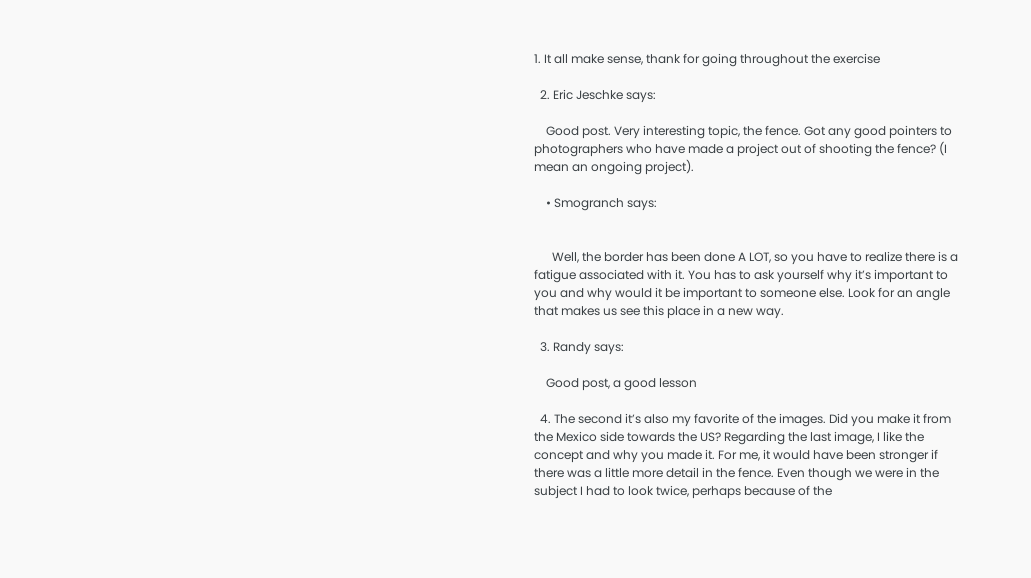1. It all make sense, thank for going throughout the exercise

  2. Eric Jeschke says:

    Good post. Very interesting topic, the fence. Got any good pointers to photographers who have made a project out of shooting the fence? (I mean an ongoing project).

    • Smogranch says:


      Well, the border has been done A LOT, so you have to realize there is a fatigue associated with it. You has to ask yourself why it’s important to you and why would it be important to someone else. Look for an angle that makes us see this place in a new way.

  3. Randy says:

    Good post, a good lesson

  4. The second it’s also my favorite of the images. Did you make it from the Mexico side towards the US? Regarding the last image, I like the concept and why you made it. For me, it would have been stronger if there was a little more detail in the fence. Even though we were in the subject I had to look twice, perhaps because of the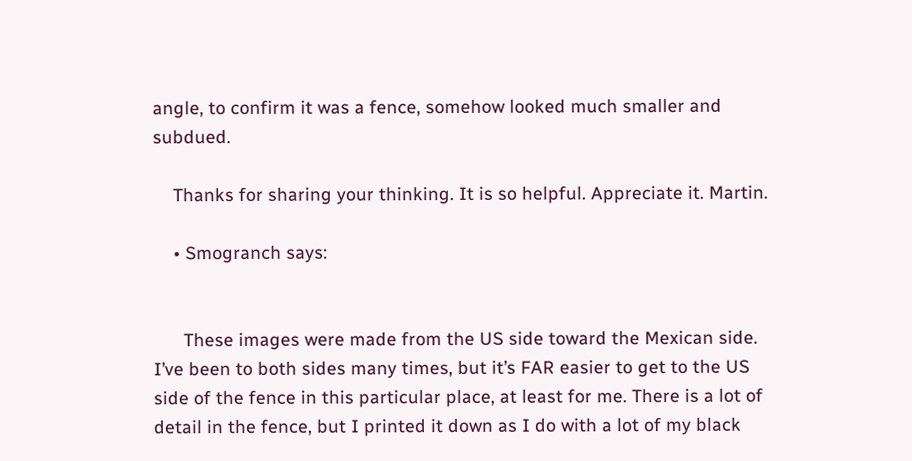angle, to confirm it was a fence, somehow looked much smaller and subdued.

    Thanks for sharing your thinking. It is so helpful. Appreciate it. Martin.

    • Smogranch says:


      These images were made from the US side toward the Mexican side. I’ve been to both sides many times, but it’s FAR easier to get to the US side of the fence in this particular place, at least for me. There is a lot of detail in the fence, but I printed it down as I do with a lot of my black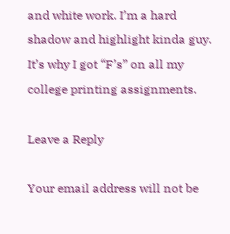and white work. I’m a hard shadow and highlight kinda guy. It’s why I got “F’s” on all my college printing assignments.

Leave a Reply

Your email address will not be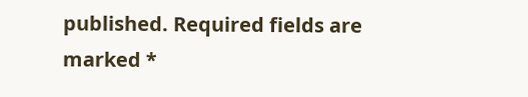published. Required fields are marked *